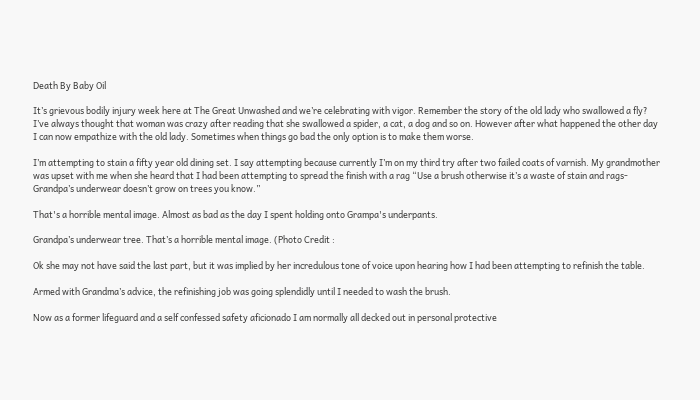Death By Baby Oil

It’s grievous bodily injury week here at The Great Unwashed and we’re celebrating with vigor. Remember the story of the old lady who swallowed a fly?  I’ve always thought that woman was crazy after reading that she swallowed a spider, a cat, a dog and so on. However after what happened the other day I can now empathize with the old lady. Sometimes when things go bad the only option is to make them worse.

I’m attempting to stain a fifty year old dining set. I say attempting because currently I’m on my third try after two failed coats of varnish. My grandmother was upset with me when she heard that I had been attempting to spread the finish with a rag “Use a brush otherwise it’s a waste of stain and rags- Grandpa’s underwear doesn’t grow on trees you know.”

That's a horrible mental image. Almost as bad as the day I spent holding onto Grampa's underpants.

Grandpa’s underwear tree. That’s a horrible mental image. (Photo Credit :

Ok she may not have said the last part, but it was implied by her incredulous tone of voice upon hearing how I had been attempting to refinish the table.

Armed with Grandma’s advice, the refinishing job was going splendidly until I needed to wash the brush.

Now as a former lifeguard and a self confessed safety aficionado I am normally all decked out in personal protective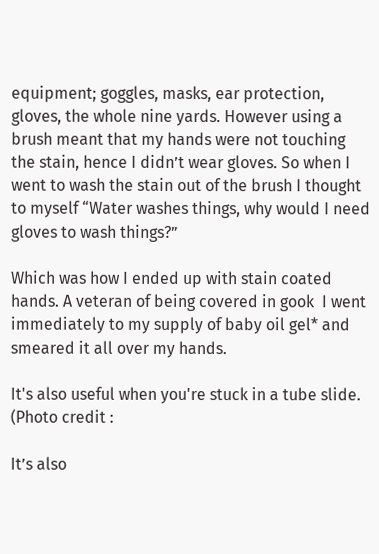equipment; goggles, masks, ear protection, gloves, the whole nine yards. However using a brush meant that my hands were not touching the stain, hence I didn’t wear gloves. So when I went to wash the stain out of the brush I thought to myself “Water washes things, why would I need gloves to wash things?”

Which was how I ended up with stain coated hands. A veteran of being covered in gook  I went immediately to my supply of baby oil gel* and smeared it all over my hands.

It's also useful when you're stuck in a tube slide. (Photo credit :

It’s also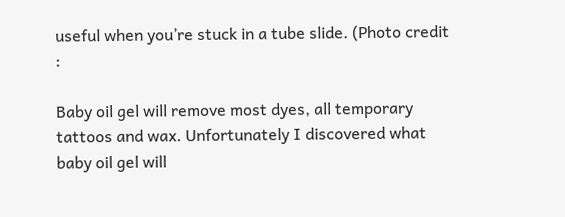useful when you’re stuck in a tube slide. (Photo credit :

Baby oil gel will remove most dyes, all temporary tattoos and wax. Unfortunately I discovered what baby oil gel will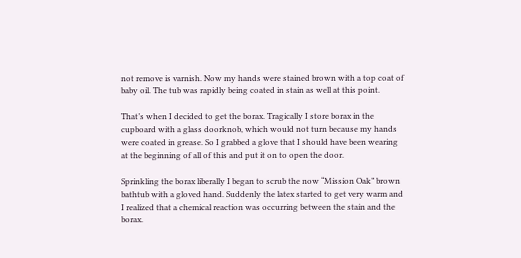not remove is varnish. Now my hands were stained brown with a top coat of baby oil. The tub was rapidly being coated in stain as well at this point.

That’s when I decided to get the borax. Tragically I store borax in the cupboard with a glass doorknob, which would not turn because my hands were coated in grease. So I grabbed a glove that I should have been wearing at the beginning of all of this and put it on to open the door.

Sprinkling the borax liberally I began to scrub the now “Mission Oak” brown bathtub with a gloved hand. Suddenly the latex started to get very warm and I realized that a chemical reaction was occurring between the stain and the borax.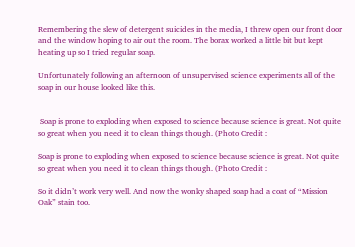Remembering the slew of detergent suicides in the media, I threw open our front door and the window hoping to air out the room. The borax worked a little bit but kept heating up so I tried regular soap.

Unfortunately following an afternoon of unsupervised science experiments all of the soap in our house looked like this.


 Soap is prone to exploding when exposed to science because science is great. Not quite so great when you need it to clean things though. (Photo Credit :

Soap is prone to exploding when exposed to science because science is great. Not quite so great when you need it to clean things though. (Photo Credit :

So it didn’t work very well. And now the wonky shaped soap had a coat of “Mission Oak” stain too.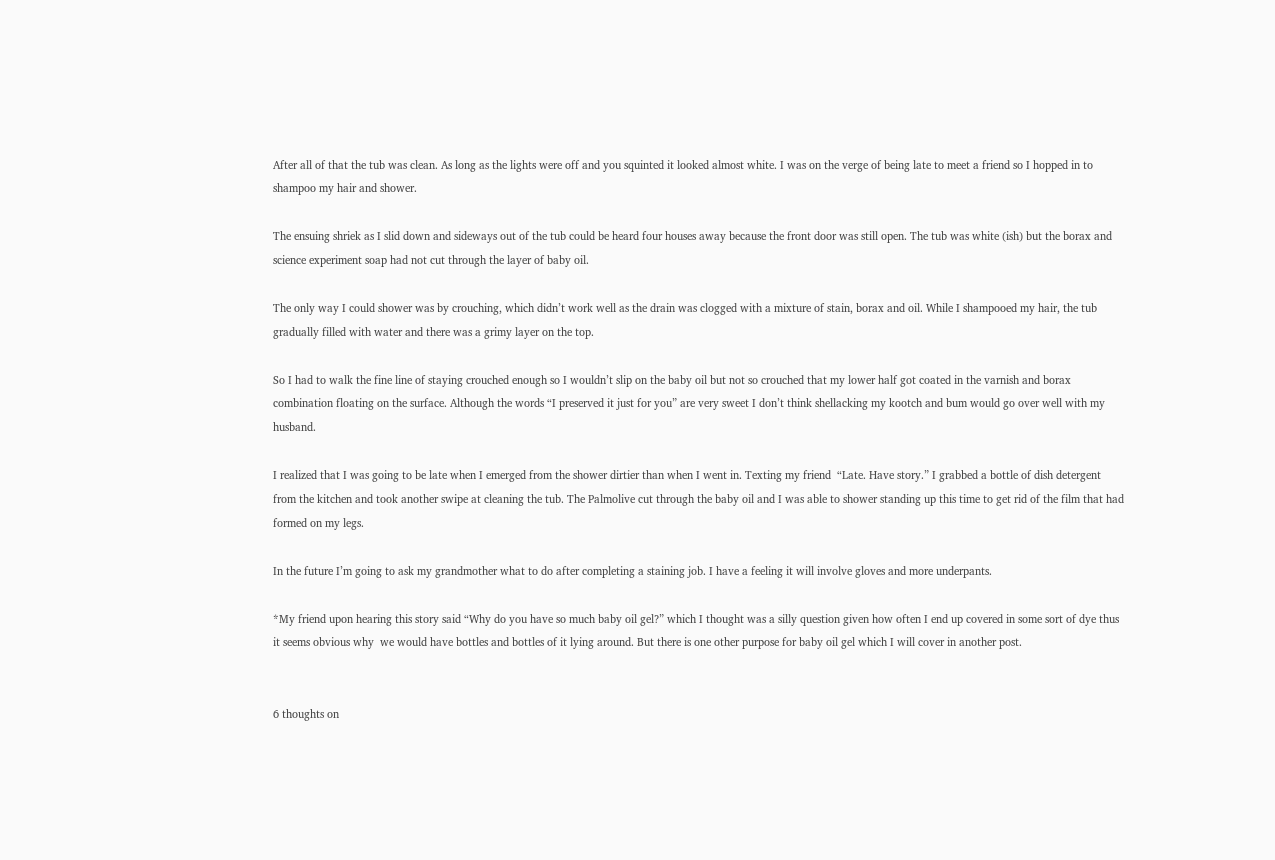After all of that the tub was clean. As long as the lights were off and you squinted it looked almost white. I was on the verge of being late to meet a friend so I hopped in to shampoo my hair and shower.

The ensuing shriek as I slid down and sideways out of the tub could be heard four houses away because the front door was still open. The tub was white (ish) but the borax and science experiment soap had not cut through the layer of baby oil.

The only way I could shower was by crouching, which didn’t work well as the drain was clogged with a mixture of stain, borax and oil. While I shampooed my hair, the tub gradually filled with water and there was a grimy layer on the top.

So I had to walk the fine line of staying crouched enough so I wouldn’t slip on the baby oil but not so crouched that my lower half got coated in the varnish and borax combination floating on the surface. Although the words “I preserved it just for you” are very sweet I don’t think shellacking my kootch and bum would go over well with my husband.

I realized that I was going to be late when I emerged from the shower dirtier than when I went in. Texting my friend  “Late. Have story.” I grabbed a bottle of dish detergent from the kitchen and took another swipe at cleaning the tub. The Palmolive cut through the baby oil and I was able to shower standing up this time to get rid of the film that had formed on my legs.

In the future I’m going to ask my grandmother what to do after completing a staining job. I have a feeling it will involve gloves and more underpants.

*My friend upon hearing this story said “Why do you have so much baby oil gel?” which I thought was a silly question given how often I end up covered in some sort of dye thus it seems obvious why  we would have bottles and bottles of it lying around. But there is one other purpose for baby oil gel which I will cover in another post.


6 thoughts on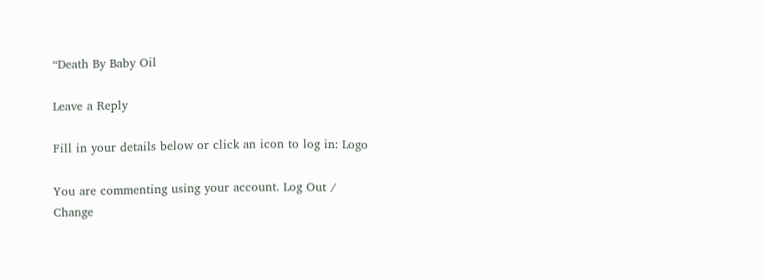“Death By Baby Oil

Leave a Reply

Fill in your details below or click an icon to log in: Logo

You are commenting using your account. Log Out /  Change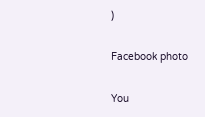)

Facebook photo

You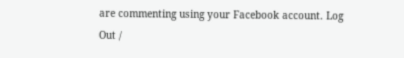are commenting using your Facebook account. Log Out /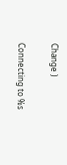Change )

Connecting to %s